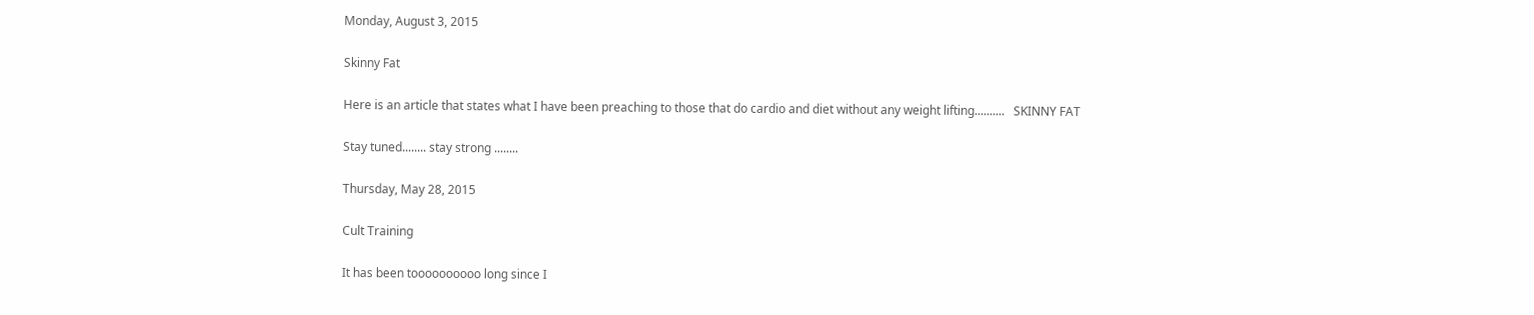Monday, August 3, 2015

Skinny Fat

Here is an article that states what I have been preaching to those that do cardio and diet without any weight lifting..........   SKINNY FAT

Stay tuned........ stay strong ........

Thursday, May 28, 2015

Cult Training

It has been toooooooooo long since I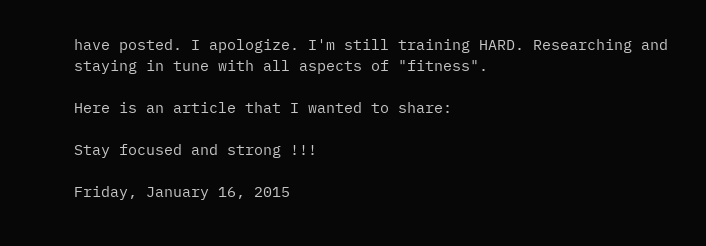have posted. I apologize. I'm still training HARD. Researching and staying in tune with all aspects of "fitness".

Here is an article that I wanted to share:

Stay focused and strong !!!

Friday, January 16, 2015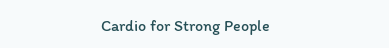Cardio for Strong People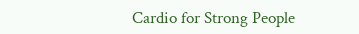Cardio for Strong People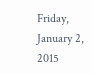Friday, January 2, 2015